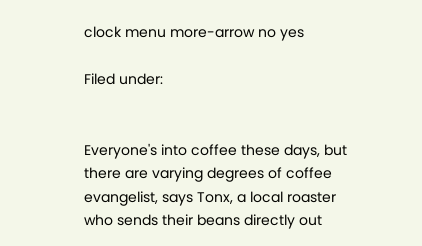clock menu more-arrow no yes

Filed under:


Everyone's into coffee these days, but there are varying degrees of coffee evangelist, says Tonx, a local roaster who sends their beans directly out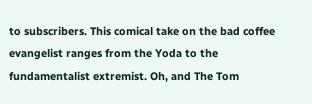to subscribers. This comical take on the bad coffee evangelist ranges from the Yoda to the fundamentalist extremist. Oh, and The Tom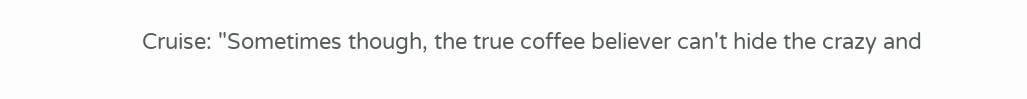Cruise: "Sometimes though, the true coffee believer can't hide the crazy and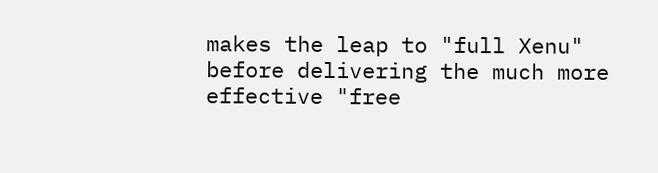makes the leap to "full Xenu" before delivering the much more effective "free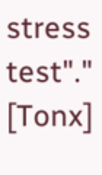stress test"." [Tonx]